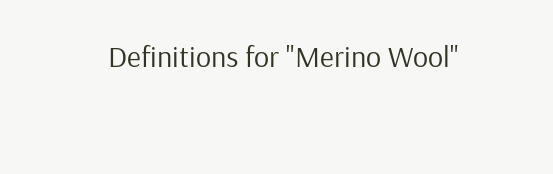Definitions for "Merino Wool"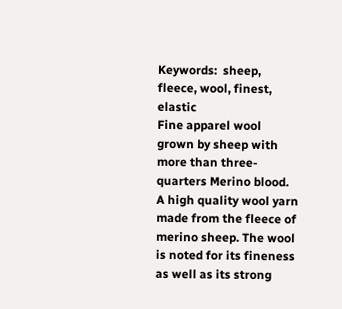Keywords:  sheep, fleece, wool, finest, elastic
Fine apparel wool grown by sheep with more than three-quarters Merino blood.
A high quality wool yarn made from the fleece of merino sheep. The wool is noted for its fineness as well as its strong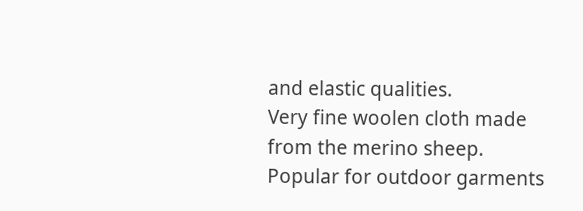and elastic qualities.
Very fine woolen cloth made from the merino sheep. Popular for outdoor garments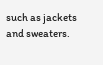such as jackets and sweaters.